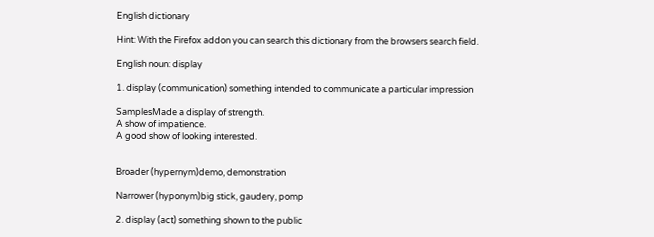English dictionary

Hint: With the Firefox addon you can search this dictionary from the browsers search field.

English noun: display

1. display (communication) something intended to communicate a particular impression

SamplesMade a display of strength.
A show of impatience.
A good show of looking interested.


Broader (hypernym)demo, demonstration

Narrower (hyponym)big stick, gaudery, pomp

2. display (act) something shown to the public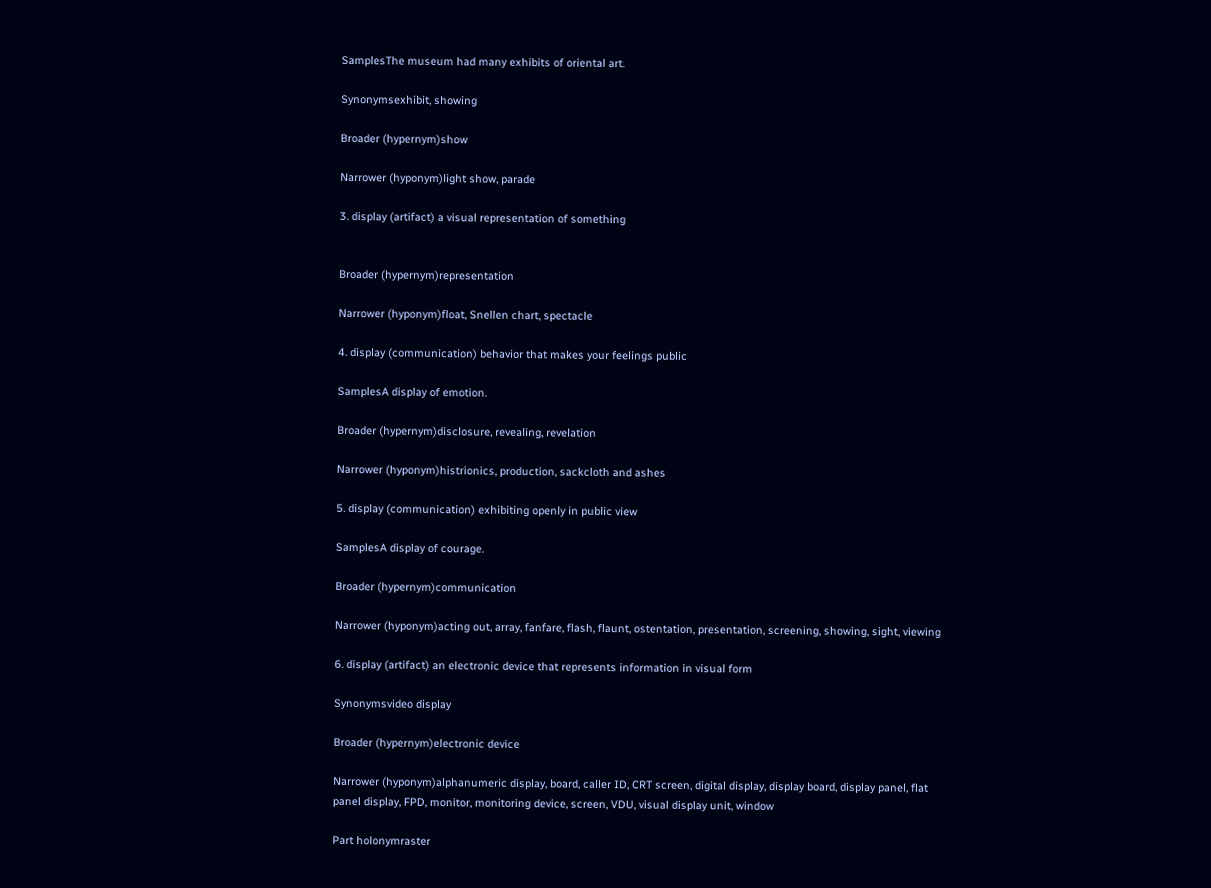SamplesThe museum had many exhibits of oriental art.

Synonymsexhibit, showing

Broader (hypernym)show

Narrower (hyponym)light show, parade

3. display (artifact) a visual representation of something


Broader (hypernym)representation

Narrower (hyponym)float, Snellen chart, spectacle

4. display (communication) behavior that makes your feelings public

SamplesA display of emotion.

Broader (hypernym)disclosure, revealing, revelation

Narrower (hyponym)histrionics, production, sackcloth and ashes

5. display (communication) exhibiting openly in public view

SamplesA display of courage.

Broader (hypernym)communication

Narrower (hyponym)acting out, array, fanfare, flash, flaunt, ostentation, presentation, screening, showing, sight, viewing

6. display (artifact) an electronic device that represents information in visual form

Synonymsvideo display

Broader (hypernym)electronic device

Narrower (hyponym)alphanumeric display, board, caller ID, CRT screen, digital display, display board, display panel, flat panel display, FPD, monitor, monitoring device, screen, VDU, visual display unit, window

Part holonymraster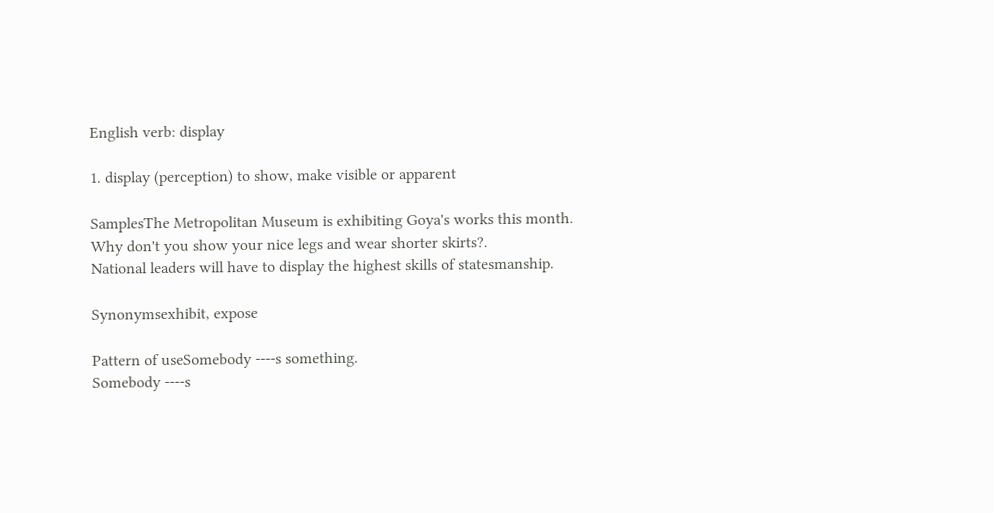English verb: display

1. display (perception) to show, make visible or apparent

SamplesThe Metropolitan Museum is exhibiting Goya's works this month.
Why don't you show your nice legs and wear shorter skirts?.
National leaders will have to display the highest skills of statesmanship.

Synonymsexhibit, expose

Pattern of useSomebody ----s something.
Somebody ----s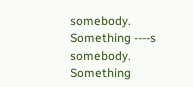somebody.
Something ----s somebody.
Something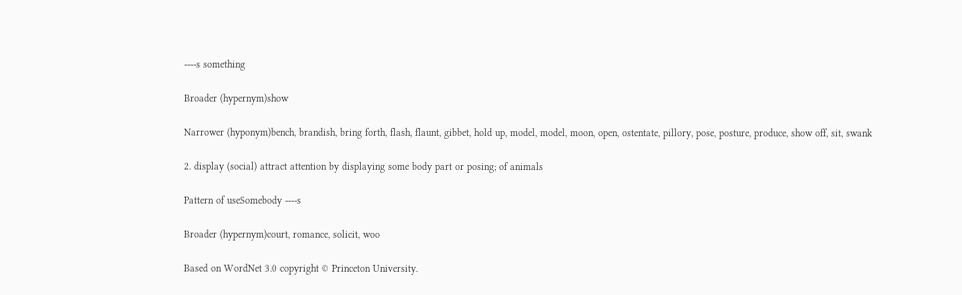----s something

Broader (hypernym)show

Narrower (hyponym)bench, brandish, bring forth, flash, flaunt, gibbet, hold up, model, model, moon, open, ostentate, pillory, pose, posture, produce, show off, sit, swank

2. display (social) attract attention by displaying some body part or posing; of animals

Pattern of useSomebody ----s

Broader (hypernym)court, romance, solicit, woo

Based on WordNet 3.0 copyright © Princeton University.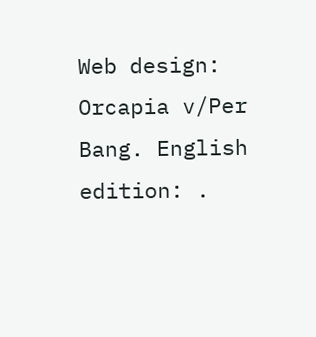Web design: Orcapia v/Per Bang. English edition: .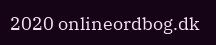2020 onlineordbog.dk